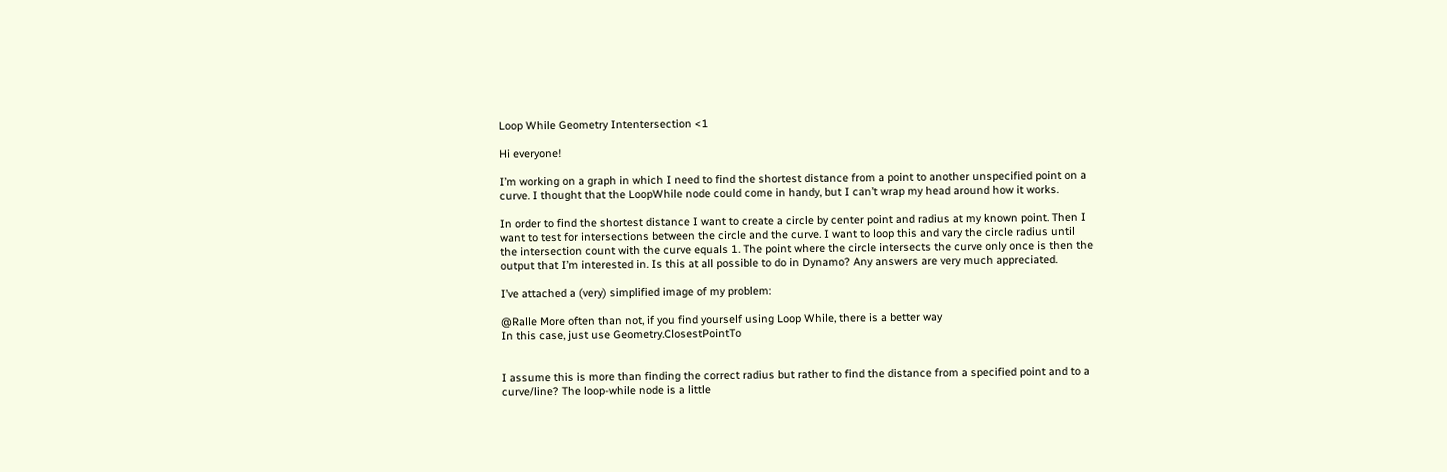Loop While Geometry Intentersection <1

Hi everyone!

I’m working on a graph in which I need to find the shortest distance from a point to another unspecified point on a curve. I thought that the LoopWhile node could come in handy, but I can’t wrap my head around how it works.

In order to find the shortest distance I want to create a circle by center point and radius at my known point. Then I want to test for intersections between the circle and the curve. I want to loop this and vary the circle radius until the intersection count with the curve equals 1. The point where the circle intersects the curve only once is then the output that I’m interested in. Is this at all possible to do in Dynamo? Any answers are very much appreciated.

I’ve attached a (very) simplified image of my problem:

@Ralle More often than not, if you find yourself using Loop While, there is a better way
In this case, just use Geometry.ClosestPointTo


I assume this is more than finding the correct radius but rather to find the distance from a specified point and to a curve/line? The loop-while node is a little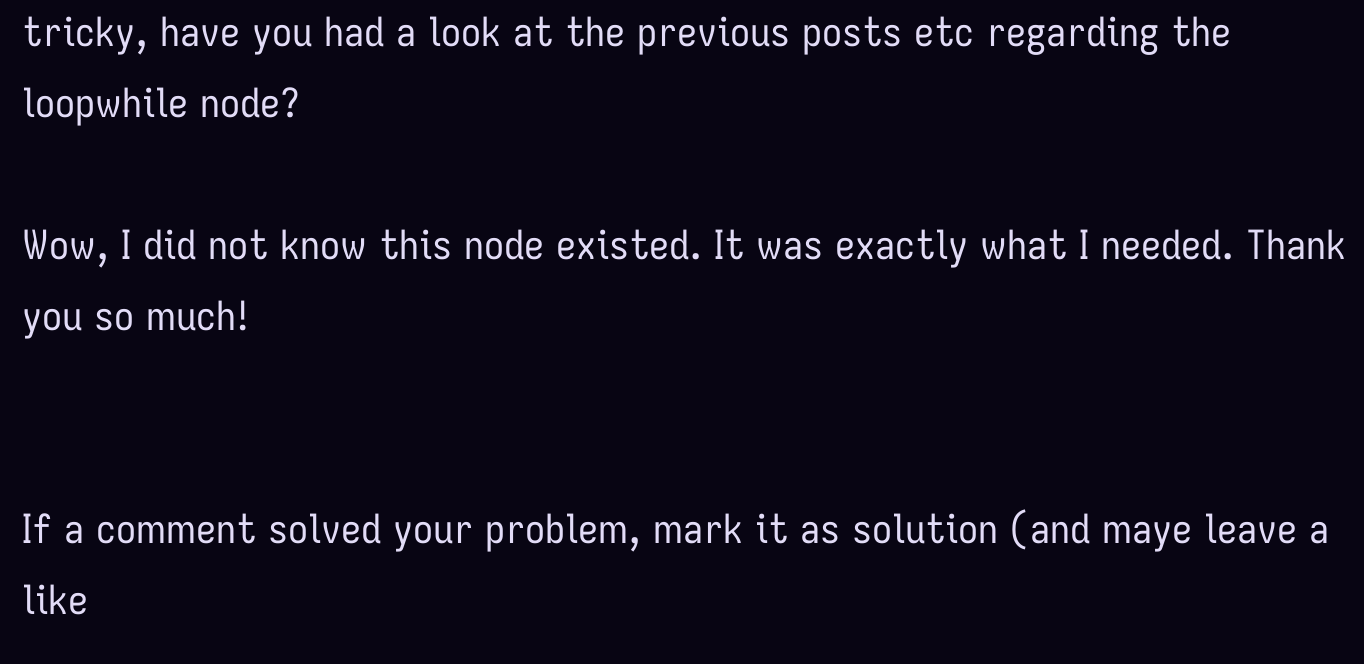tricky, have you had a look at the previous posts etc regarding the loopwhile node?

Wow, I did not know this node existed. It was exactly what I needed. Thank you so much!


If a comment solved your problem, mark it as solution (and maye leave a like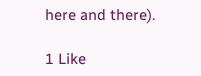here and there).

1 Like